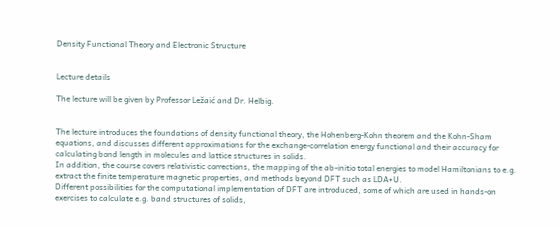Density Functional Theory and Electronic Structure


Lecture details

The lecture will be given by Professor Ležaić and Dr. Helbig.


The lecture introduces the foundations of density functional theory, the Hohenberg-Kohn theorem and the Kohn-Sham equations, and discusses different approximations for the exchange-correlation energy functional and their accuracy for calculating bond length in molecules and lattice structures in solids.
In addition, the course covers relativistic corrections, the mapping of the ab-initio total energies to model Hamiltonians to e.g. extract the finite temperature magnetic properties, and methods beyond DFT such as LDA+U.
Different possibilities for the computational implementation of DFT are introduced, some of which are used in hands-on exercises to calculate e.g. band structures of solids,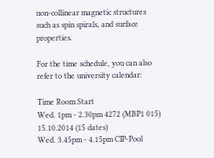non-collinear magnetic structures such as spin spirals, and surface properties.

For the time schedule, you can also refer to the university calendar:

Time Room Start
Wed. 1pm - 2.30pm 4272 (MBP1 015) 15.10.2014 (15 dates)
Wed. 3.45pm - 4.15pm CIP-Pool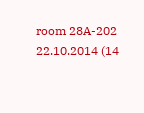room 28A-202 22.10.2014 (14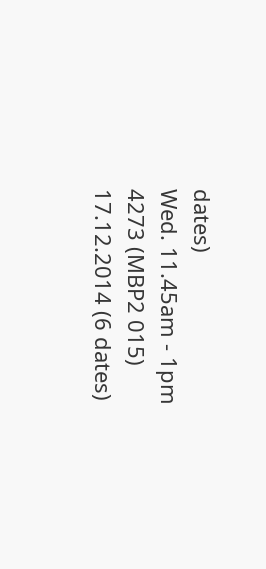dates)
Wed. 11.45am - 1pm 4273 (MBP2 015) 17.12.2014 (6 dates)